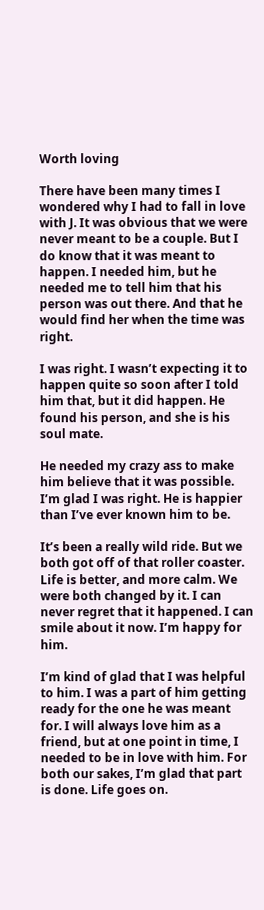Worth loving

There have been many times I wondered why I had to fall in love with J. It was obvious that we were never meant to be a couple. But I do know that it was meant to happen. I needed him, but he needed me to tell him that his person was out there. And that he would find her when the time was right.

I was right. I wasn’t expecting it to happen quite so soon after I told him that, but it did happen. He found his person, and she is his soul mate.

He needed my crazy ass to make him believe that it was possible. I’m glad I was right. He is happier than I’ve ever known him to be.

It’s been a really wild ride. But we both got off of that roller coaster. Life is better, and more calm. We were both changed by it. I can never regret that it happened. I can smile about it now. I’m happy for him.

I’m kind of glad that I was helpful to him. I was a part of him getting ready for the one he was meant for. I will always love him as a friend, but at one point in time, I needed to be in love with him. For both our sakes, I’m glad that part is done. Life goes on.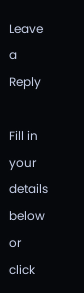Leave a Reply

Fill in your details below or click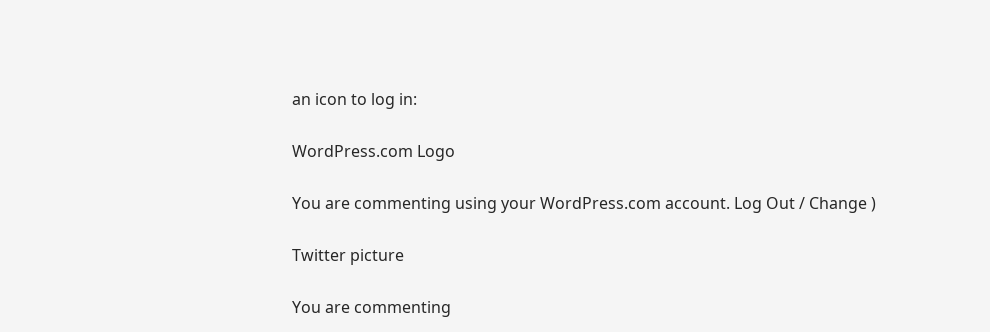an icon to log in:

WordPress.com Logo

You are commenting using your WordPress.com account. Log Out / Change )

Twitter picture

You are commenting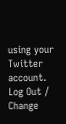using your Twitter account. Log Out / Change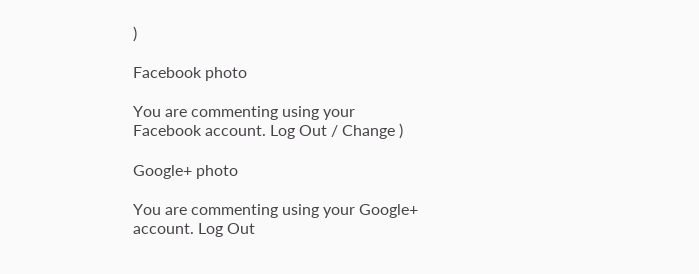)

Facebook photo

You are commenting using your Facebook account. Log Out / Change )

Google+ photo

You are commenting using your Google+ account. Log Out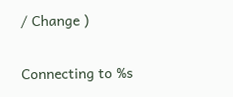/ Change )

Connecting to %s